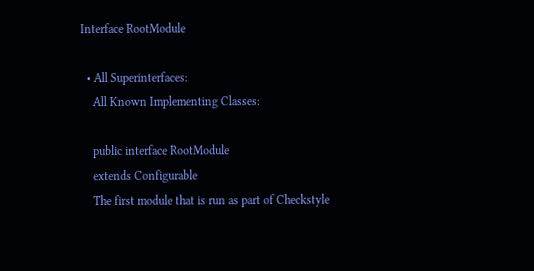Interface RootModule

  • All Superinterfaces:
    All Known Implementing Classes:

    public interface RootModule
    extends Configurable
    The first module that is run as part of Checkstyle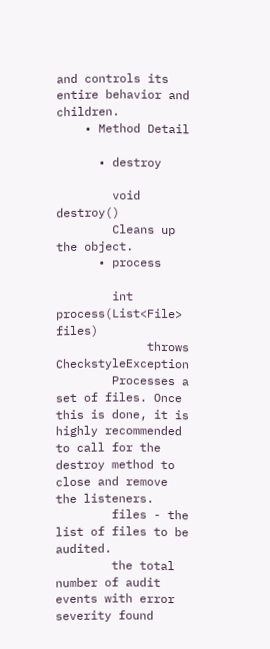and controls its entire behavior and children.
    • Method Detail

      • destroy

        void destroy()
        Cleans up the object.
      • process

        int process(List<File> files)
             throws CheckstyleException
        Processes a set of files. Once this is done, it is highly recommended to call for the destroy method to close and remove the listeners.
        files - the list of files to be audited.
        the total number of audit events with error severity found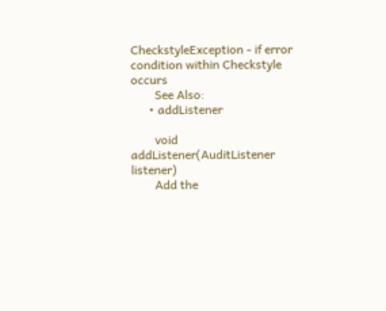CheckstyleException - if error condition within Checkstyle occurs
        See Also:
      • addListener

        void addListener(AuditListener listener)
        Add the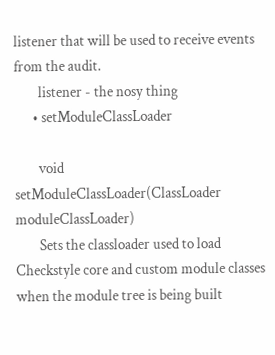listener that will be used to receive events from the audit.
        listener - the nosy thing
      • setModuleClassLoader

        void setModuleClassLoader(ClassLoader moduleClassLoader)
        Sets the classloader used to load Checkstyle core and custom module classes when the module tree is being built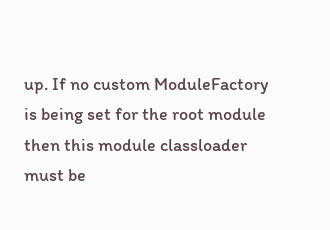up. If no custom ModuleFactory is being set for the root module then this module classloader must be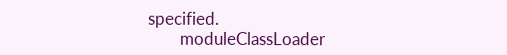specified.
        moduleClassLoader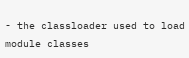- the classloader used to load module classes